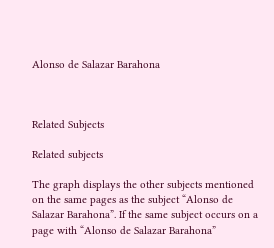Alonso de Salazar Barahona



Related Subjects

Related subjects

The graph displays the other subjects mentioned on the same pages as the subject “Alonso de Salazar Barahona”. If the same subject occurs on a page with “Alonso de Salazar Barahona”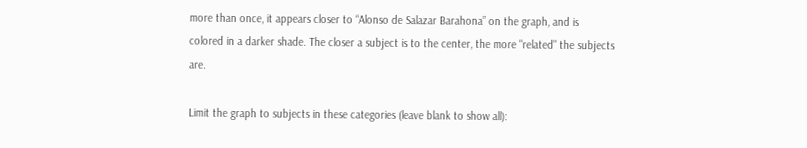more than once, it appears closer to “Alonso de Salazar Barahona” on the graph, and is colored in a darker shade. The closer a subject is to the center, the more "related" the subjects are.

Limit the graph to subjects in these categories (leave blank to show all):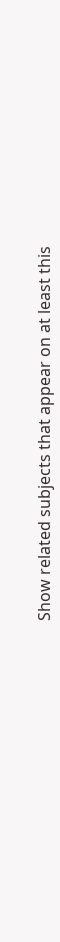Show related subjects that appear on at least this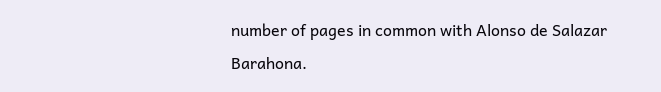number of pages in common with Alonso de Salazar Barahona.